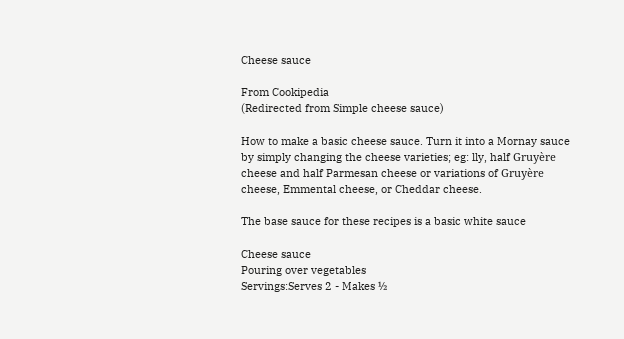Cheese sauce

From Cookipedia
(Redirected from Simple cheese sauce)

How to make a basic cheese sauce. Turn it into a Mornay sauce by simply changing the cheese varieties; eg: lly, half Gruyère cheese and half Parmesan cheese or variations of Gruyère cheese, Emmental cheese, or Cheddar cheese.

The base sauce for these recipes is a basic white sauce

Cheese sauce
Pouring over vegetables
Servings:Serves 2 - Makes ½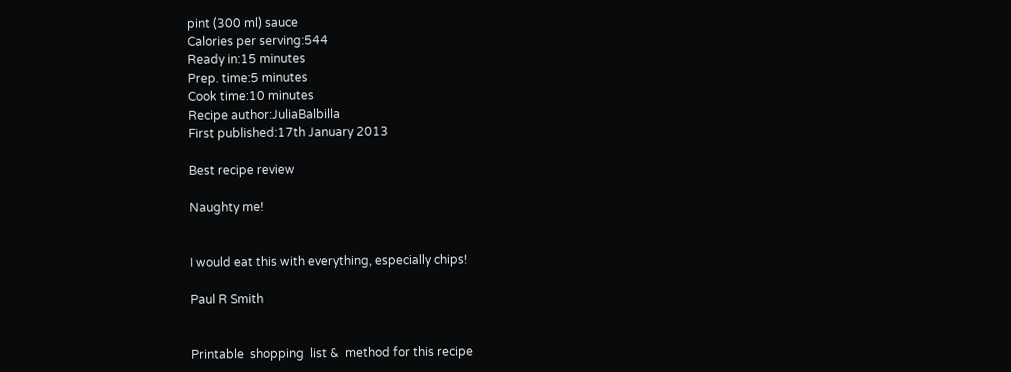pint (300 ml) sauce
Calories per serving:544
Ready in:15 minutes
Prep. time:5 minutes
Cook time:10 minutes
Recipe author:JuliaBalbilla
First published:17th January 2013

Best recipe review

Naughty me!


I would eat this with everything, especially chips!

Paul R Smith


Printable  shopping  list &  method for this recipe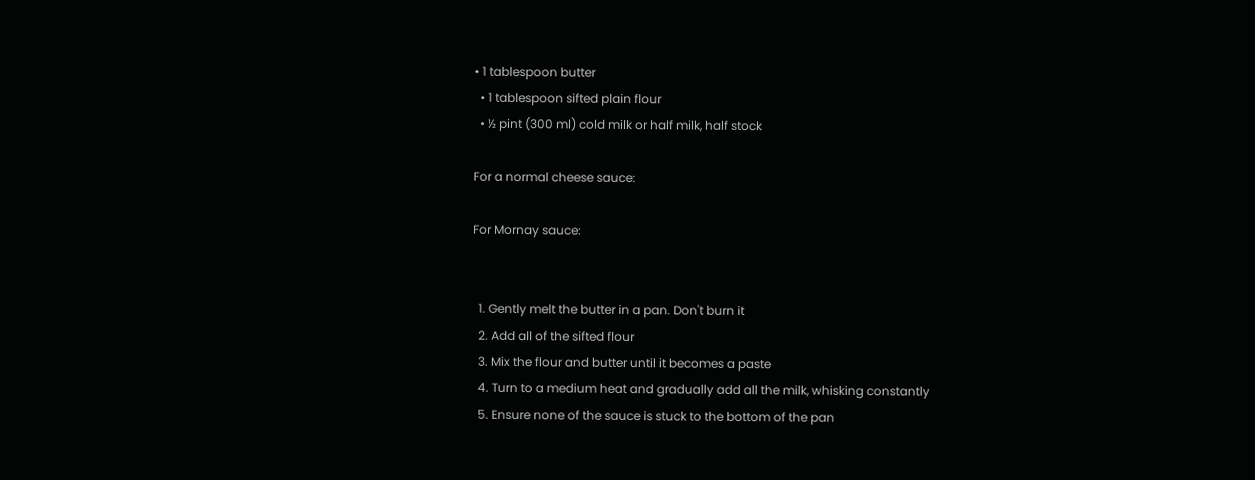• 1 tablespoon butter
  • 1 tablespoon sifted plain flour
  • ½ pint (300 ml) cold milk or half milk, half stock

For a normal cheese sauce:

For Mornay sauce:


  1. Gently melt the butter in a pan. Don't burn it
  2. Add all of the sifted flour
  3. Mix the flour and butter until it becomes a paste
  4. Turn to a medium heat and gradually add all the milk, whisking constantly
  5. Ensure none of the sauce is stuck to the bottom of the pan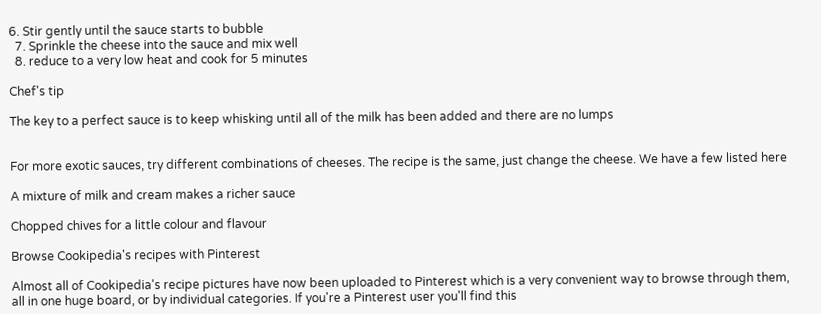6. Stir gently until the sauce starts to bubble
  7. Sprinkle the cheese into the sauce and mix well
  8. reduce to a very low heat and cook for 5 minutes

Chef's tip

The key to a perfect sauce is to keep whisking until all of the milk has been added and there are no lumps


For more exotic sauces, try different combinations of cheeses. The recipe is the same, just change the cheese. We have a few listed here

A mixture of milk and cream makes a richer sauce

Chopped chives for a little colour and flavour

Browse Cookipedia's recipes with Pinterest

Almost all of Cookipedia's recipe pictures have now been uploaded to Pinterest which is a very convenient way to browse through them, all in one huge board, or by individual categories. If you're a Pinterest user you'll find this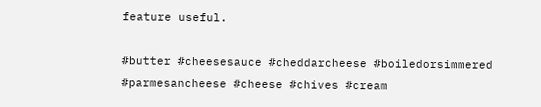feature useful.

#butter #cheesesauce #cheddarcheese #boiledorsimmered #parmesancheese #cheese #chives #cream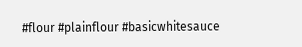#flour #plainflour #basicwhitesauce